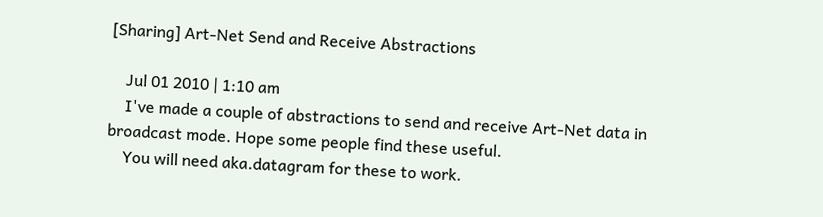[Sharing] Art-Net Send and Receive Abstractions

    Jul 01 2010 | 1:10 am
    I've made a couple of abstractions to send and receive Art-Net data in broadcast mode. Hope some people find these useful.
    You will need aka.datagram for these to work.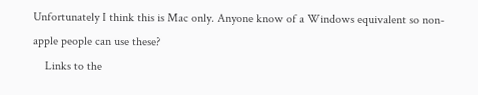Unfortunately I think this is Mac only. Anyone know of a Windows equivalent so non-apple people can use these?
    Links to the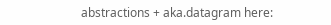abstractions + aka.datagram here: